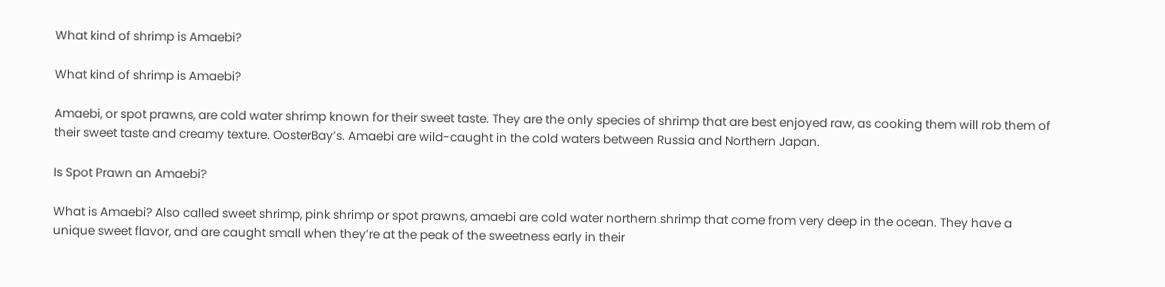What kind of shrimp is Amaebi?

What kind of shrimp is Amaebi?

Amaebi, or spot prawns, are cold water shrimp known for their sweet taste. They are the only species of shrimp that are best enjoyed raw, as cooking them will rob them of their sweet taste and creamy texture. OosterBay’s. Amaebi are wild-caught in the cold waters between Russia and Northern Japan.

Is Spot Prawn an Amaebi?

What is Amaebi? Also called sweet shrimp, pink shrimp or spot prawns, amaebi are cold water northern shrimp that come from very deep in the ocean. They have a unique sweet flavor, and are caught small when they’re at the peak of the sweetness early in their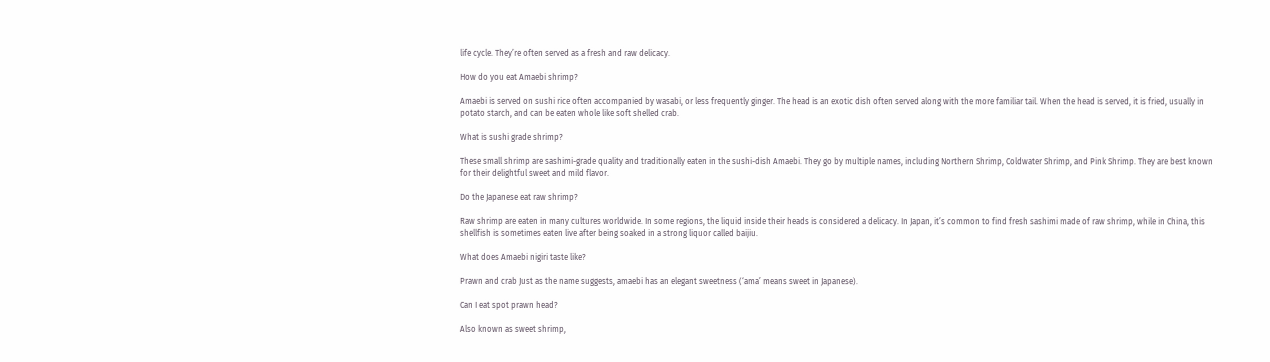life cycle. They’re often served as a fresh and raw delicacy.

How do you eat Amaebi shrimp?

Amaebi is served on sushi rice often accompanied by wasabi, or less frequently ginger. The head is an exotic dish often served along with the more familiar tail. When the head is served, it is fried, usually in potato starch, and can be eaten whole like soft shelled crab.

What is sushi grade shrimp?

These small shrimp are sashimi-grade quality and traditionally eaten in the sushi-dish Amaebi. They go by multiple names, including Northern Shrimp, Coldwater Shrimp, and Pink Shrimp. They are best known for their delightful sweet and mild flavor.

Do the Japanese eat raw shrimp?

Raw shrimp are eaten in many cultures worldwide. In some regions, the liquid inside their heads is considered a delicacy. In Japan, it’s common to find fresh sashimi made of raw shrimp, while in China, this shellfish is sometimes eaten live after being soaked in a strong liquor called baijiu.

What does Amaebi nigiri taste like?

Prawn and crab Just as the name suggests, amaebi has an elegant sweetness (‘ama’ means sweet in Japanese).

Can I eat spot prawn head?

Also known as sweet shrimp,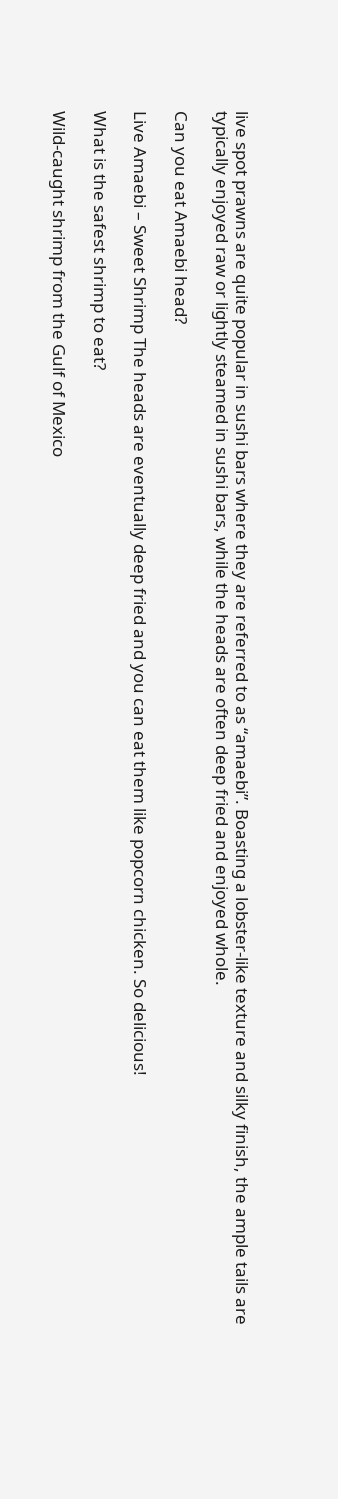live spot prawns are quite popular in sushi bars where they are referred to as “amaebi”. Boasting a lobster-like texture and silky finish, the ample tails are typically enjoyed raw or lightly steamed in sushi bars, while the heads are often deep fried and enjoyed whole.

Can you eat Amaebi head?

Live Amaebi – Sweet Shrimp The heads are eventually deep fried and you can eat them like popcorn chicken. So delicious!

What is the safest shrimp to eat?

Wild-caught shrimp from the Gulf of Mexico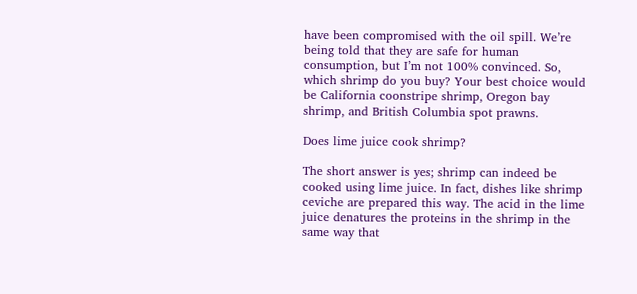have been compromised with the oil spill. We’re being told that they are safe for human consumption, but I’m not 100% convinced. So, which shrimp do you buy? Your best choice would be California coonstripe shrimp, Oregon bay shrimp, and British Columbia spot prawns.

Does lime juice cook shrimp?

The short answer is yes; shrimp can indeed be cooked using lime juice. In fact, dishes like shrimp ceviche are prepared this way. The acid in the lime juice denatures the proteins in the shrimp in the same way that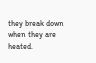they break down when they are heated.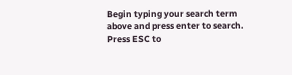Begin typing your search term above and press enter to search. Press ESC to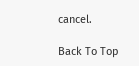cancel.

Back To Top